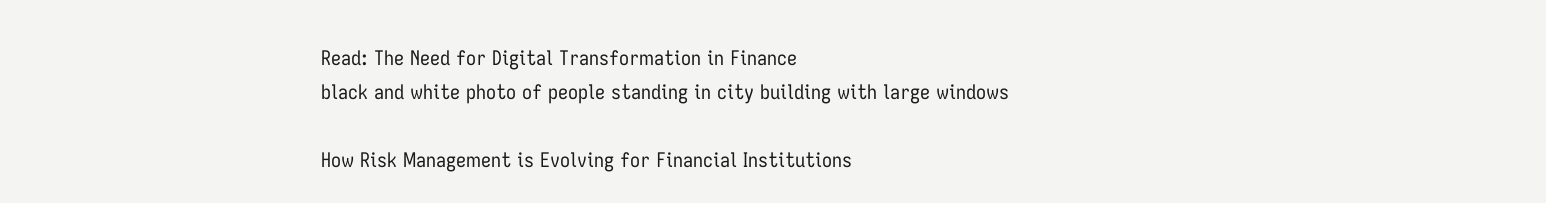Read: The Need for Digital Transformation in Finance
black and white photo of people standing in city building with large windows

How Risk Management is Evolving for Financial Institutions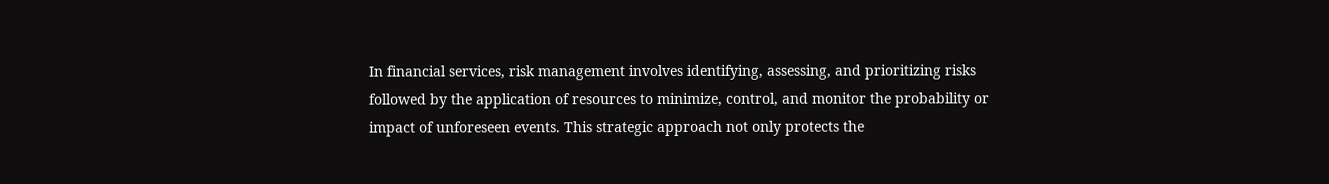In financial services, risk management involves identifying, assessing, and prioritizing risks followed by the application of resources to minimize, control, and monitor the probability or impact of unforeseen events. This strategic approach not only protects the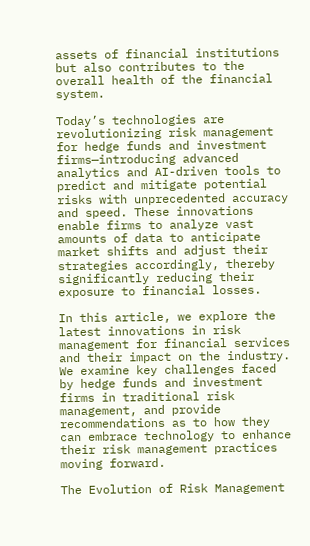assets of financial institutions but also contributes to the overall health of the financial system.

Today’s technologies are revolutionizing risk management for hedge funds and investment firms—introducing advanced analytics and AI-driven tools to predict and mitigate potential risks with unprecedented accuracy and speed. These innovations enable firms to analyze vast amounts of data to anticipate market shifts and adjust their strategies accordingly, thereby significantly reducing their exposure to financial losses.

In this article, we explore the latest innovations in risk management for financial services and their impact on the industry. We examine key challenges faced by hedge funds and investment firms in traditional risk management, and provide recommendations as to how they can embrace technology to enhance their risk management practices moving forward.

The Evolution of Risk Management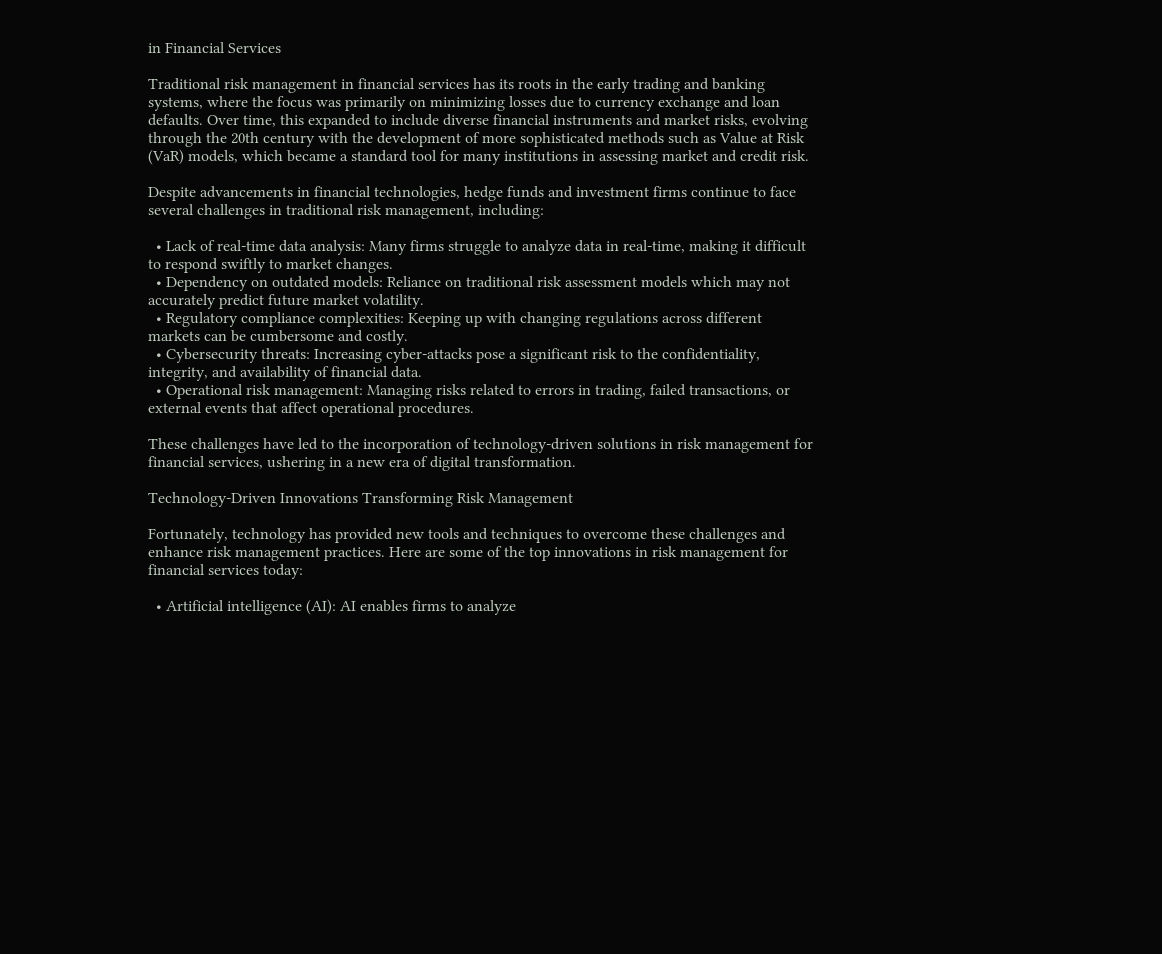in Financial Services

Traditional risk management in financial services has its roots in the early trading and banking systems, where the focus was primarily on minimizing losses due to currency exchange and loan defaults. Over time, this expanded to include diverse financial instruments and market risks, evolving through the 20th century with the development of more sophisticated methods such as Value at Risk (VaR) models, which became a standard tool for many institutions in assessing market and credit risk.

Despite advancements in financial technologies, hedge funds and investment firms continue to face several challenges in traditional risk management, including:

  • Lack of real-time data analysis: Many firms struggle to analyze data in real-time, making it difficult to respond swiftly to market changes.
  • Dependency on outdated models: Reliance on traditional risk assessment models which may not accurately predict future market volatility.
  • Regulatory compliance complexities: Keeping up with changing regulations across different markets can be cumbersome and costly.
  • Cybersecurity threats: Increasing cyber-attacks pose a significant risk to the confidentiality, integrity, and availability of financial data.
  • Operational risk management: Managing risks related to errors in trading, failed transactions, or external events that affect operational procedures.

These challenges have led to the incorporation of technology-driven solutions in risk management for financial services, ushering in a new era of digital transformation.

Technology-Driven Innovations Transforming Risk Management

Fortunately, technology has provided new tools and techniques to overcome these challenges and enhance risk management practices. Here are some of the top innovations in risk management for financial services today:

  • Artificial intelligence (AI): AI enables firms to analyze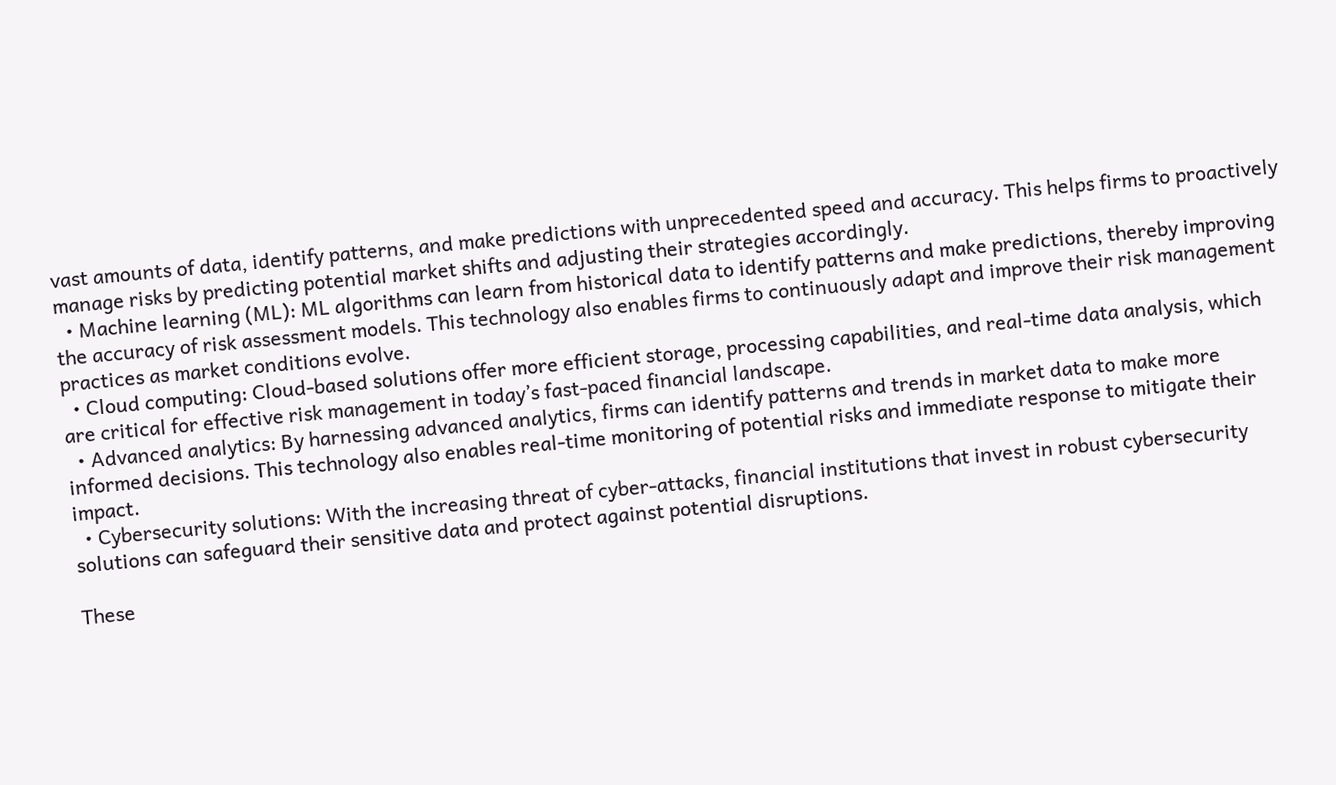vast amounts of data, identify patterns, and make predictions with unprecedented speed and accuracy. This helps firms to proactively manage risks by predicting potential market shifts and adjusting their strategies accordingly.
  • Machine learning (ML): ML algorithms can learn from historical data to identify patterns and make predictions, thereby improving the accuracy of risk assessment models. This technology also enables firms to continuously adapt and improve their risk management practices as market conditions evolve.
  • Cloud computing: Cloud-based solutions offer more efficient storage, processing capabilities, and real-time data analysis, which are critical for effective risk management in today’s fast-paced financial landscape.
  • Advanced analytics: By harnessing advanced analytics, firms can identify patterns and trends in market data to make more informed decisions. This technology also enables real-time monitoring of potential risks and immediate response to mitigate their impact.
  • Cybersecurity solutions: With the increasing threat of cyber-attacks, financial institutions that invest in robust cybersecurity solutions can safeguard their sensitive data and protect against potential disruptions.

These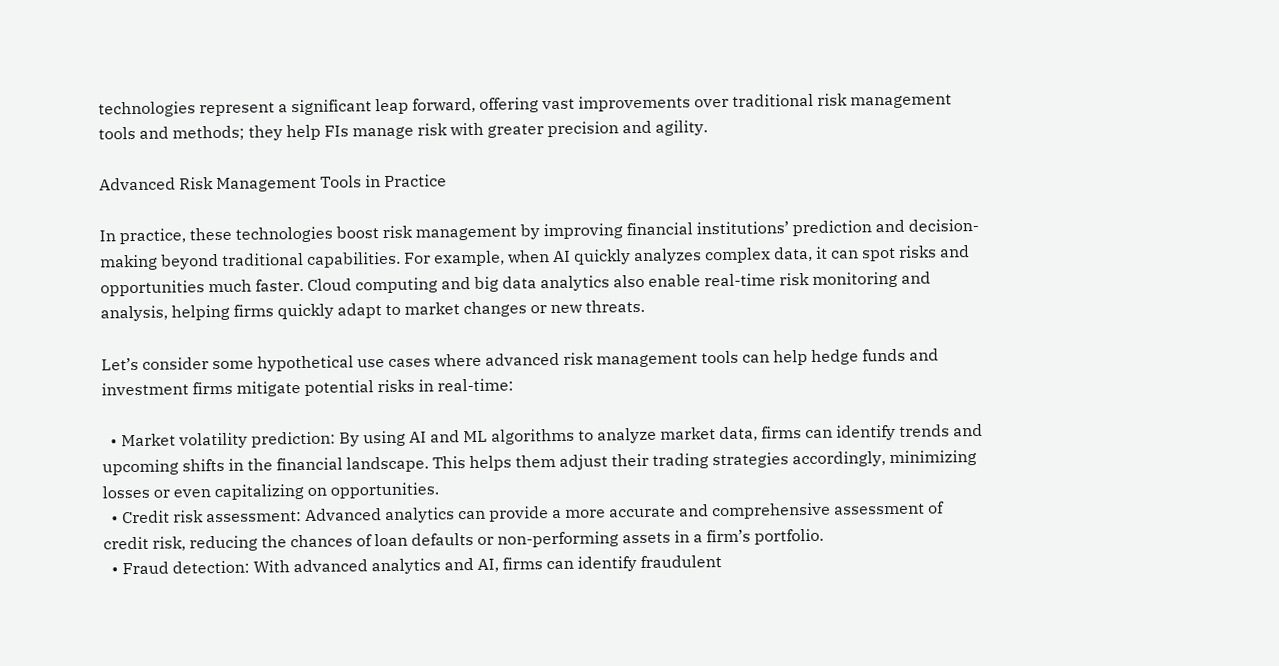technologies represent a significant leap forward, offering vast improvements over traditional risk management tools and methods; they help FIs manage risk with greater precision and agility.

Advanced Risk Management Tools in Practice

In practice, these technologies boost risk management by improving financial institutions’ prediction and decision-making beyond traditional capabilities. For example, when AI quickly analyzes complex data, it can spot risks and opportunities much faster. Cloud computing and big data analytics also enable real-time risk monitoring and analysis, helping firms quickly adapt to market changes or new threats.

Let’s consider some hypothetical use cases where advanced risk management tools can help hedge funds and investment firms mitigate potential risks in real-time:

  • Market volatility prediction: By using AI and ML algorithms to analyze market data, firms can identify trends and upcoming shifts in the financial landscape. This helps them adjust their trading strategies accordingly, minimizing losses or even capitalizing on opportunities.
  • Credit risk assessment: Advanced analytics can provide a more accurate and comprehensive assessment of credit risk, reducing the chances of loan defaults or non-performing assets in a firm’s portfolio.
  • Fraud detection: With advanced analytics and AI, firms can identify fraudulent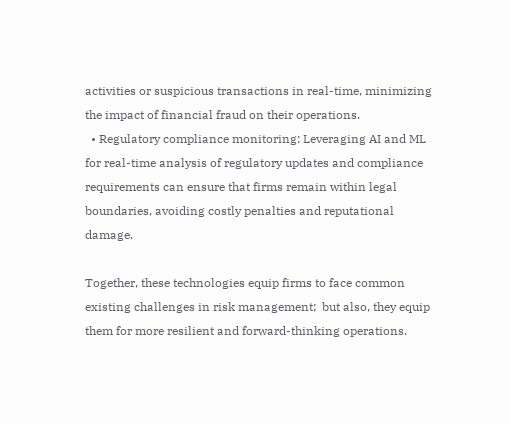activities or suspicious transactions in real-time, minimizing the impact of financial fraud on their operations.
  • Regulatory compliance monitoring: Leveraging AI and ML for real-time analysis of regulatory updates and compliance requirements can ensure that firms remain within legal boundaries, avoiding costly penalties and reputational damage.

Together, these technologies equip firms to face common existing challenges in risk management;  but also, they equip them for more resilient and forward-thinking operations.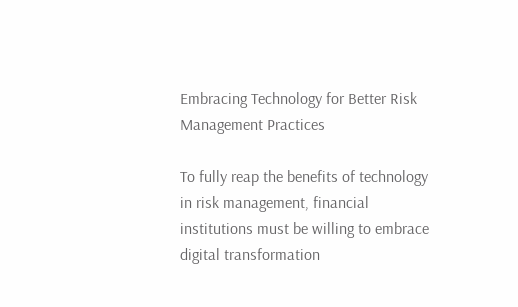Embracing Technology for Better Risk Management Practices

To fully reap the benefits of technology in risk management, financial institutions must be willing to embrace digital transformation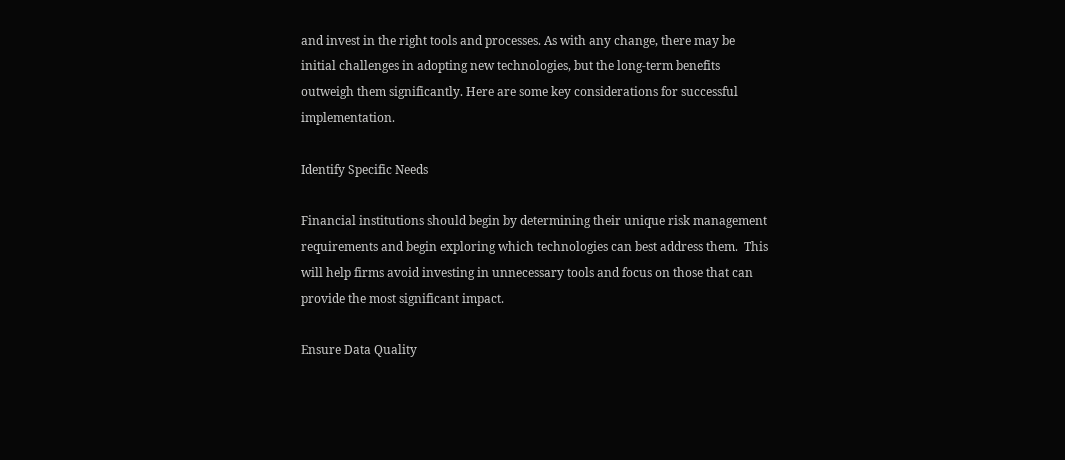and invest in the right tools and processes. As with any change, there may be initial challenges in adopting new technologies, but the long-term benefits outweigh them significantly. Here are some key considerations for successful implementation.

Identify Specific Needs

Financial institutions should begin by determining their unique risk management requirements and begin exploring which technologies can best address them.  This will help firms avoid investing in unnecessary tools and focus on those that can provide the most significant impact.

Ensure Data Quality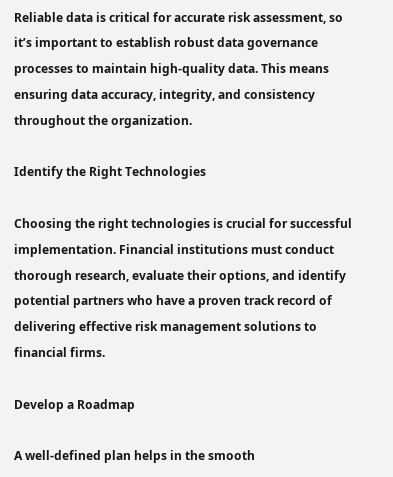Reliable data is critical for accurate risk assessment, so it’s important to establish robust data governance processes to maintain high-quality data. This means ensuring data accuracy, integrity, and consistency throughout the organization.

Identify the Right Technologies

Choosing the right technologies is crucial for successful implementation. Financial institutions must conduct thorough research, evaluate their options, and identify potential partners who have a proven track record of delivering effective risk management solutions to financial firms.

Develop a Roadmap

A well-defined plan helps in the smooth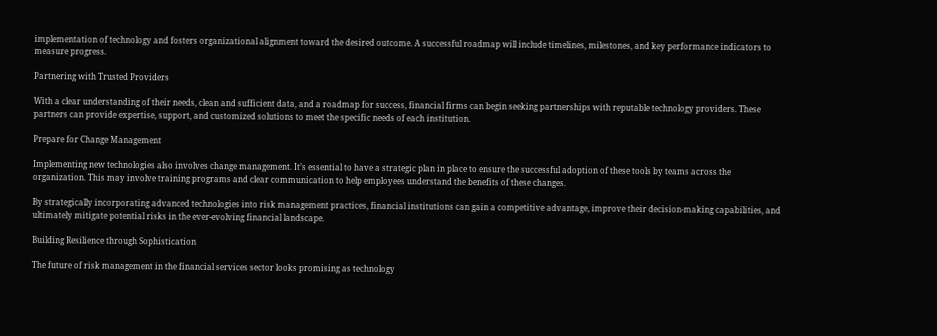implementation of technology and fosters organizational alignment toward the desired outcome. A successful roadmap will include timelines, milestones, and key performance indicators to measure progress.

Partnering with Trusted Providers

With a clear understanding of their needs, clean and sufficient data, and a roadmap for success, financial firms can begin seeking partnerships with reputable technology providers. These partners can provide expertise, support, and customized solutions to meet the specific needs of each institution.

Prepare for Change Management

Implementing new technologies also involves change management. It’s essential to have a strategic plan in place to ensure the successful adoption of these tools by teams across the organization. This may involve training programs and clear communication to help employees understand the benefits of these changes.

By strategically incorporating advanced technologies into risk management practices, financial institutions can gain a competitive advantage, improve their decision-making capabilities, and ultimately mitigate potential risks in the ever-evolving financial landscape.

Building Resilience through Sophistication

The future of risk management in the financial services sector looks promising as technology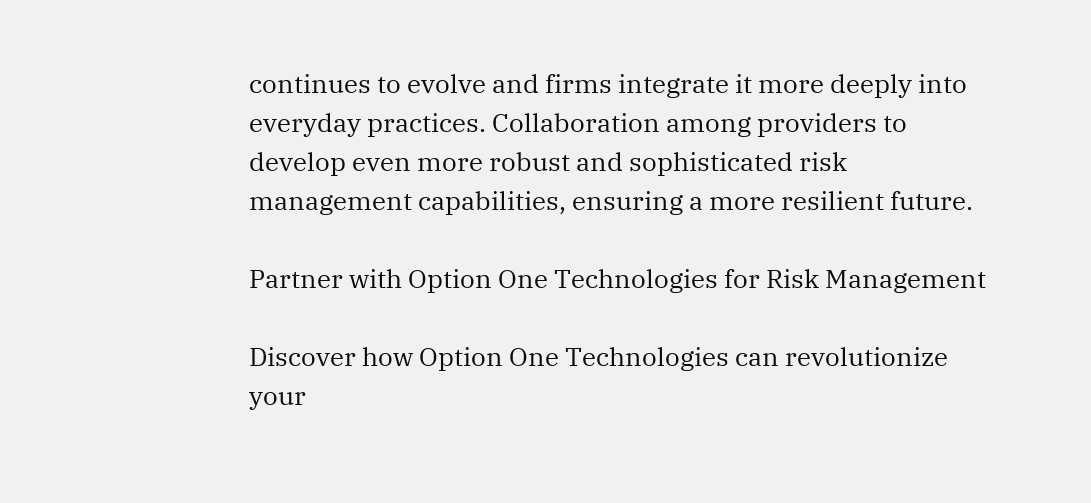continues to evolve and firms integrate it more deeply into everyday practices. Collaboration among providers to develop even more robust and sophisticated risk management capabilities, ensuring a more resilient future.

Partner with Option One Technologies for Risk Management

Discover how Option One Technologies can revolutionize your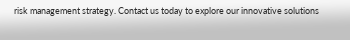risk management strategy. Contact us today to explore our innovative solutions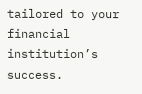tailored to your financial institution’s success.